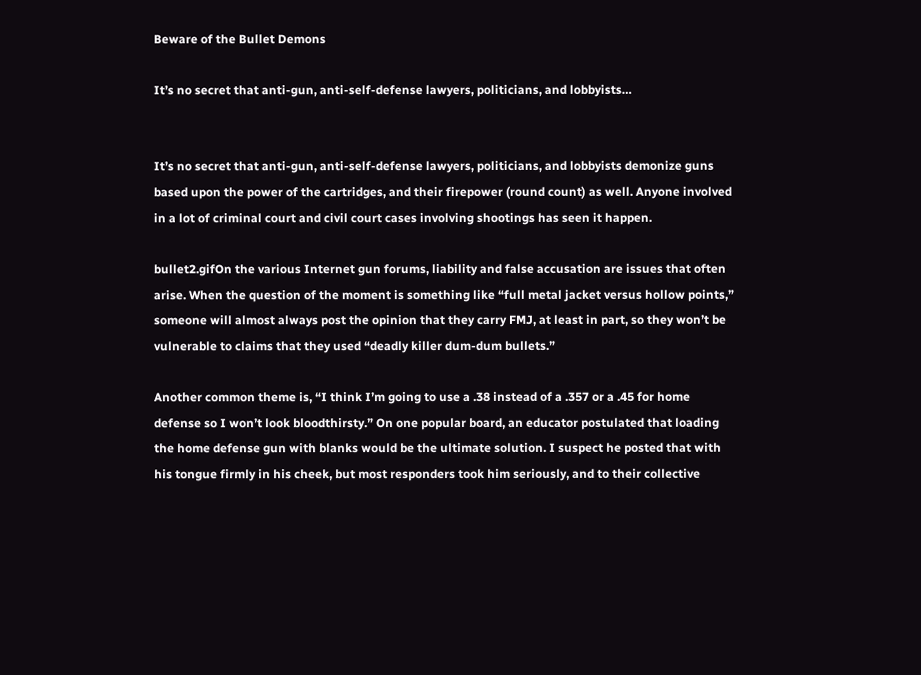Beware of the Bullet Demons

It’s no secret that anti-gun, anti-self-defense lawyers, politicians, and lobbyists…


It’s no secret that anti-gun, anti-self-defense lawyers, politicians, and lobbyists demonize guns based upon the power of the cartridges, and their firepower (round count) as well. Anyone involved in a lot of criminal court and civil court cases involving shootings has seen it happen.

bullet2.gifOn the various Internet gun forums, liability and false accusation are issues that often arise. When the question of the moment is something like “full metal jacket versus hollow points,” someone will almost always post the opinion that they carry FMJ, at least in part, so they won’t be vulnerable to claims that they used “deadly killer dum-dum bullets.”

Another common theme is, “I think I’m going to use a .38 instead of a .357 or a .45 for home defense so I won’t look bloodthirsty.” On one popular board, an educator postulated that loading the home defense gun with blanks would be the ultimate solution. I suspect he posted that with his tongue firmly in his cheek, but most responders took him seriously, and to their collective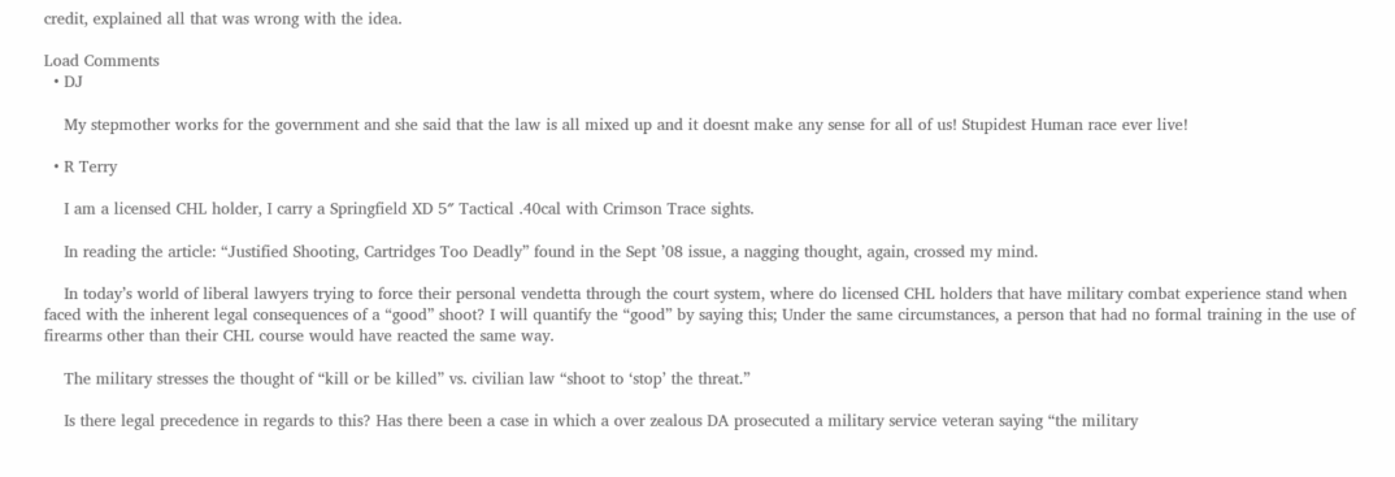credit, explained all that was wrong with the idea.

Load Comments
  • DJ

    My stepmother works for the government and she said that the law is all mixed up and it doesnt make any sense for all of us! Stupidest Human race ever live!

  • R Terry

    I am a licensed CHL holder, I carry a Springfield XD 5″ Tactical .40cal with Crimson Trace sights.

    In reading the article: “Justified Shooting, Cartridges Too Deadly” found in the Sept ’08 issue, a nagging thought, again, crossed my mind.

    In today’s world of liberal lawyers trying to force their personal vendetta through the court system, where do licensed CHL holders that have military combat experience stand when faced with the inherent legal consequences of a “good” shoot? I will quantify the “good” by saying this; Under the same circumstances, a person that had no formal training in the use of firearms other than their CHL course would have reacted the same way.

    The military stresses the thought of “kill or be killed” vs. civilian law “shoot to ‘stop’ the threat.”

    Is there legal precedence in regards to this? Has there been a case in which a over zealous DA prosecuted a military service veteran saying “the military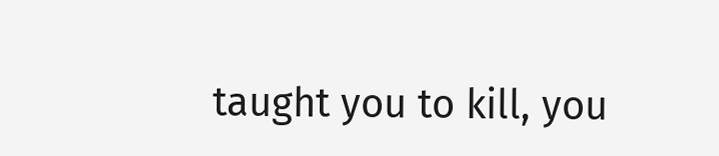taught you to kill, you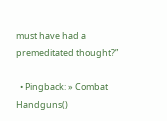must have had a premeditated thought?”

  • Pingback: » Combat Handguns()